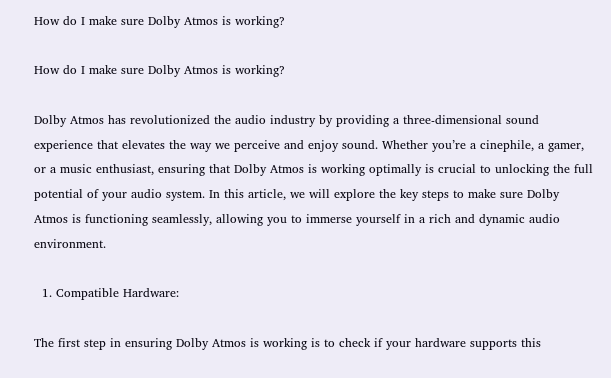How do I make sure Dolby Atmos is working?

How do I make sure Dolby Atmos is working?

Dolby Atmos has revolutionized the audio industry by providing a three-dimensional sound experience that elevates the way we perceive and enjoy sound. Whether you’re a cinephile, a gamer, or a music enthusiast, ensuring that Dolby Atmos is working optimally is crucial to unlocking the full potential of your audio system. In this article, we will explore the key steps to make sure Dolby Atmos is functioning seamlessly, allowing you to immerse yourself in a rich and dynamic audio environment.

  1. Compatible Hardware:

The first step in ensuring Dolby Atmos is working is to check if your hardware supports this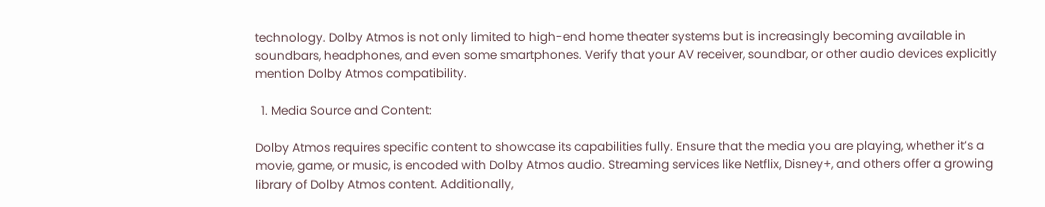technology. Dolby Atmos is not only limited to high-end home theater systems but is increasingly becoming available in soundbars, headphones, and even some smartphones. Verify that your AV receiver, soundbar, or other audio devices explicitly mention Dolby Atmos compatibility.

  1. Media Source and Content:

Dolby Atmos requires specific content to showcase its capabilities fully. Ensure that the media you are playing, whether it’s a movie, game, or music, is encoded with Dolby Atmos audio. Streaming services like Netflix, Disney+, and others offer a growing library of Dolby Atmos content. Additionally,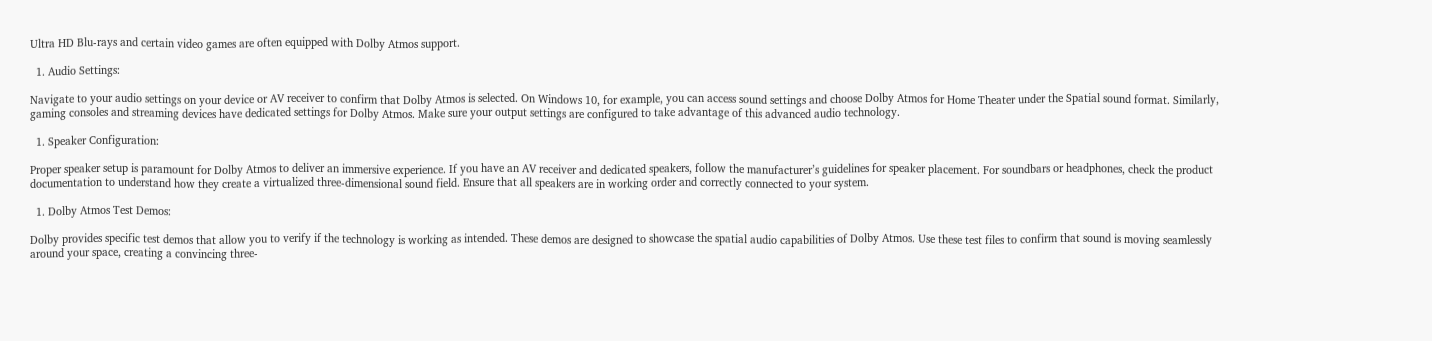Ultra HD Blu-rays and certain video games are often equipped with Dolby Atmos support.

  1. Audio Settings:

Navigate to your audio settings on your device or AV receiver to confirm that Dolby Atmos is selected. On Windows 10, for example, you can access sound settings and choose Dolby Atmos for Home Theater under the Spatial sound format. Similarly, gaming consoles and streaming devices have dedicated settings for Dolby Atmos. Make sure your output settings are configured to take advantage of this advanced audio technology.

  1. Speaker Configuration:

Proper speaker setup is paramount for Dolby Atmos to deliver an immersive experience. If you have an AV receiver and dedicated speakers, follow the manufacturer’s guidelines for speaker placement. For soundbars or headphones, check the product documentation to understand how they create a virtualized three-dimensional sound field. Ensure that all speakers are in working order and correctly connected to your system.

  1. Dolby Atmos Test Demos:

Dolby provides specific test demos that allow you to verify if the technology is working as intended. These demos are designed to showcase the spatial audio capabilities of Dolby Atmos. Use these test files to confirm that sound is moving seamlessly around your space, creating a convincing three-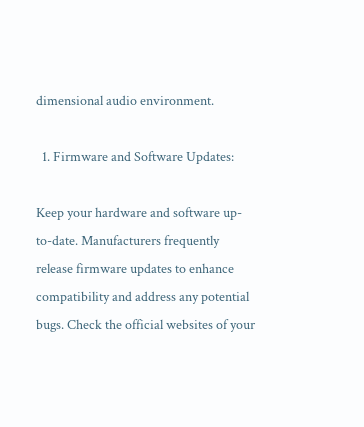dimensional audio environment.

  1. Firmware and Software Updates:

Keep your hardware and software up-to-date. Manufacturers frequently release firmware updates to enhance compatibility and address any potential bugs. Check the official websites of your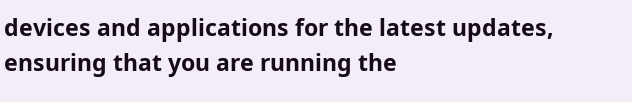devices and applications for the latest updates, ensuring that you are running the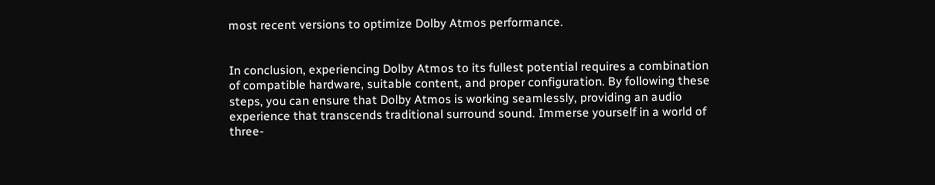most recent versions to optimize Dolby Atmos performance.


In conclusion, experiencing Dolby Atmos to its fullest potential requires a combination of compatible hardware, suitable content, and proper configuration. By following these steps, you can ensure that Dolby Atmos is working seamlessly, providing an audio experience that transcends traditional surround sound. Immerse yourself in a world of three-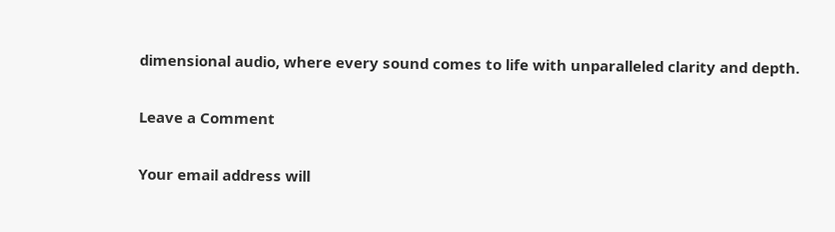dimensional audio, where every sound comes to life with unparalleled clarity and depth.

Leave a Comment

Your email address will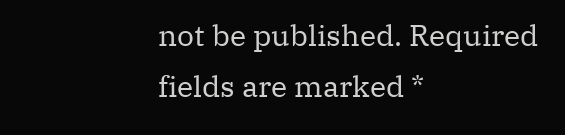not be published. Required fields are marked *